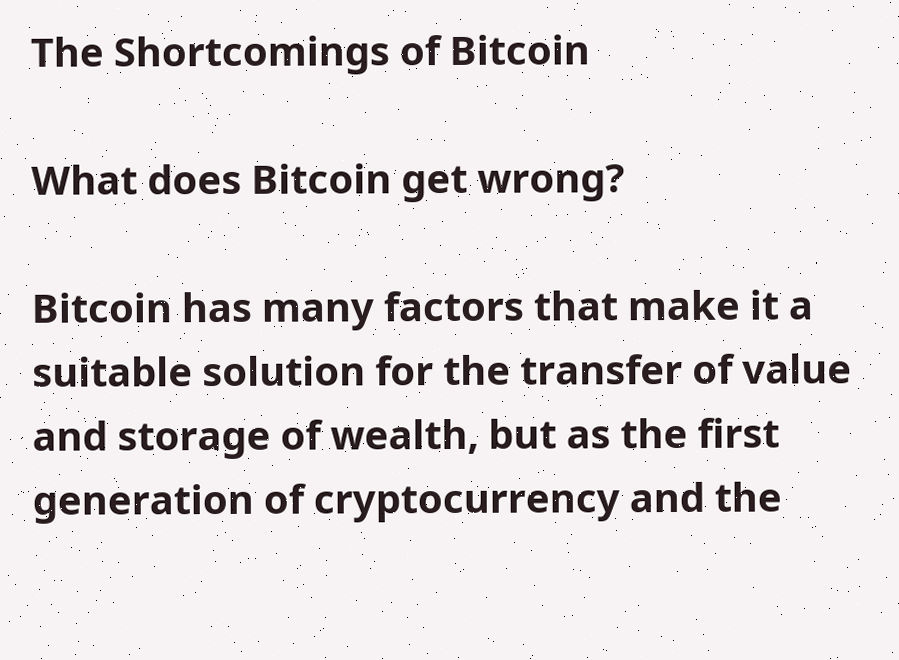The Shortcomings of Bitcoin

What does Bitcoin get wrong?

Bitcoin has many factors that make it a suitable solution for the transfer of value and storage of wealth, but as the first generation of cryptocurrency and the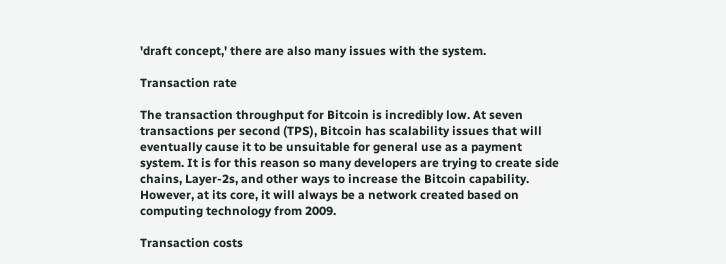'draft concept,' there are also many issues with the system.

Transaction rate

The transaction throughput for Bitcoin is incredibly low. At seven transactions per second (TPS), Bitcoin has scalability issues that will eventually cause it to be unsuitable for general use as a payment system. It is for this reason so many developers are trying to create side chains, Layer-2s, and other ways to increase the Bitcoin capability. However, at its core, it will always be a network created based on computing technology from 2009.

Transaction costs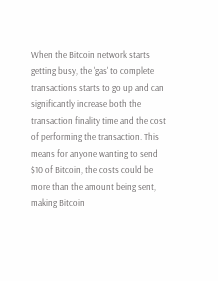When the Bitcoin network starts getting busy, the 'gas' to complete transactions starts to go up and can significantly increase both the transaction finality time and the cost of performing the transaction. This means for anyone wanting to send $10 of Bitcoin, the costs could be more than the amount being sent, making Bitcoin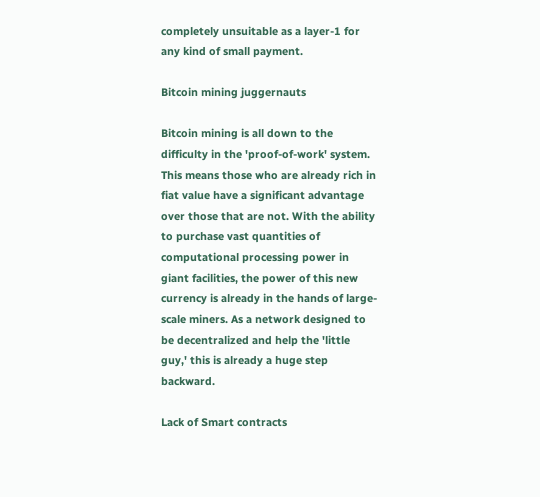completely unsuitable as a layer-1 for any kind of small payment.

Bitcoin mining juggernauts

Bitcoin mining is all down to the difficulty in the 'proof-of-work' system. This means those who are already rich in fiat value have a significant advantage over those that are not. With the ability to purchase vast quantities of computational processing power in giant facilities, the power of this new currency is already in the hands of large-scale miners. As a network designed to be decentralized and help the 'little guy,' this is already a huge step backward.

Lack of Smart contracts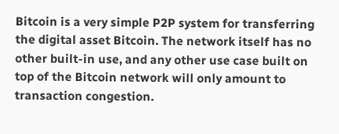Bitcoin is a very simple P2P system for transferring the digital asset Bitcoin. The network itself has no other built-in use, and any other use case built on top of the Bitcoin network will only amount to transaction congestion.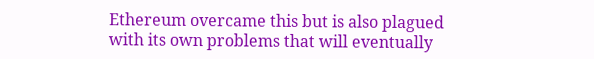Ethereum overcame this but is also plagued with its own problems that will eventually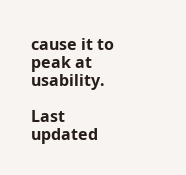cause it to peak at usability.

Last updated